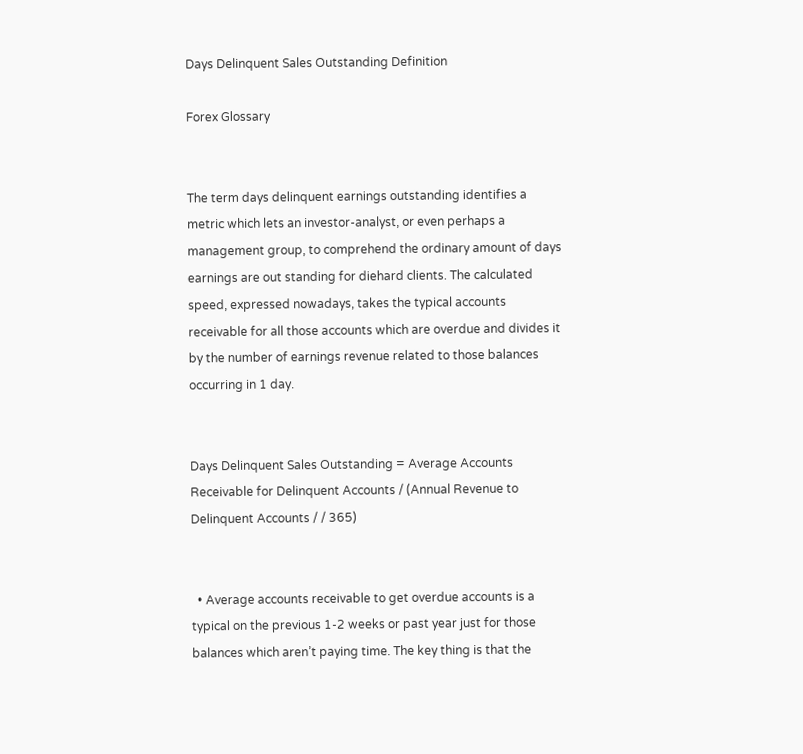Days Delinquent Sales Outstanding Definition

Forex Glossary


The term days delinquent earnings outstanding identifies a metric which lets an investor-analyst, or even perhaps a management group, to comprehend the ordinary amount of days earnings are out standing for diehard clients. The calculated speed, expressed nowadays, takes the typical accounts receivable for all those accounts which are overdue and divides it by the number of earnings revenue related to those balances occurring in 1 day.


Days Delinquent Sales Outstanding = Average Accounts Receivable for Delinquent Accounts / (Annual Revenue to Delinquent Accounts / / 365)


  • Average accounts receivable to get overdue accounts is a typical on the previous 1-2 weeks or past year just for those balances which aren’t paying time. The key thing is that the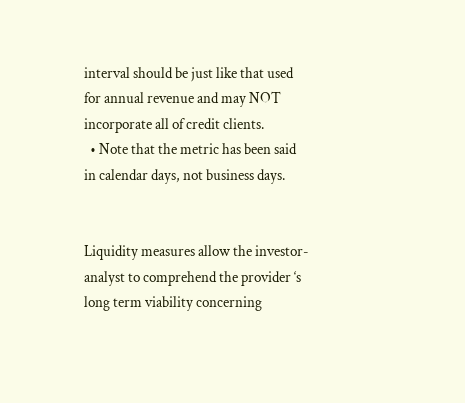interval should be just like that used for annual revenue and may NOT incorporate all of credit clients.
  • Note that the metric has been said in calendar days, not business days.


Liquidity measures allow the investor-analyst to comprehend the provider ‘s long term viability concerning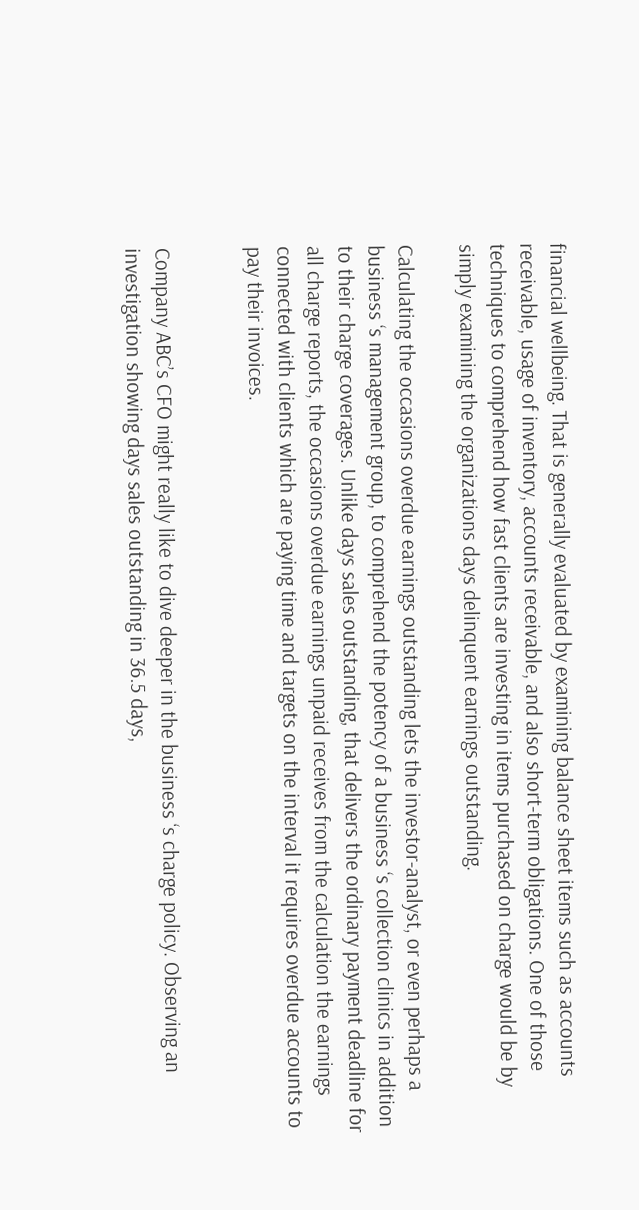financial wellbeing. That is generally evaluated by examining balance sheet items such as accounts receivable, usage of inventory, accounts receivable, and also short-term obligations. One of those techniques to comprehend how fast clients are investing in items purchased on charge would be by simply examining the organizations days delinquent earnings outstanding.

Calculating the occasions overdue earnings outstanding lets the investor-analyst, or even perhaps a business ‘s management group, to comprehend the potency of a business ‘s collection clinics in addition to their charge coverages. Unlike days sales outstanding, that delivers the ordinary payment deadline for all charge reports, the occasions overdue earnings unpaid receives from the calculation the earnings connected with clients which are paying time and targets on the interval it requires overdue accounts to pay their invoices.


Company ABC’s CFO might really like to dive deeper in the business ‘s charge policy. Observing an investigation showing days sales outstanding in 36.5 days,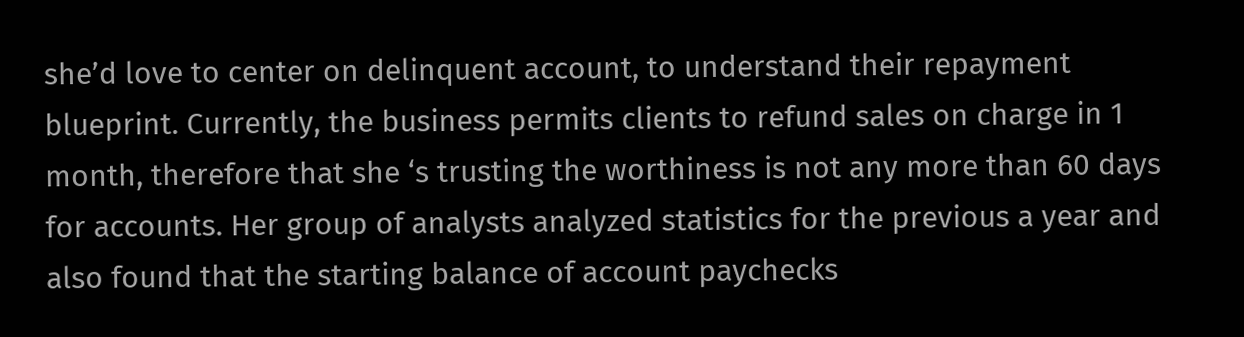she’d love to center on delinquent account, to understand their repayment blueprint. Currently, the business permits clients to refund sales on charge in 1 month, therefore that she ‘s trusting the worthiness is not any more than 60 days for accounts. Her group of analysts analyzed statistics for the previous a year and also found that the starting balance of account paychecks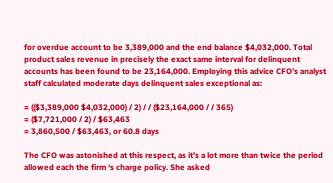for overdue account to be 3,389,000 and the end balance $4,032,000. Total product sales revenue in precisely the exact same interval for delinquent accounts has been found to be 23,164,000. Employing this advice CFO’s analyst staff calculated moderate days delinquent sales exceptional as:

= (($3,389,000 $4,032,000) / 2) / / ($23,164,000 / / 365)
= ($7,721,000 / 2) / $63,463
= 3,860,500 / $63,463, or 60.8 days

The CFO was astonished at this respect, as it’s a lot more than twice the period allowed each the firm ‘s charge policy. She asked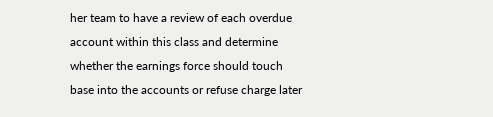her team to have a review of each overdue account within this class and determine whether the earnings force should touch base into the accounts or refuse charge later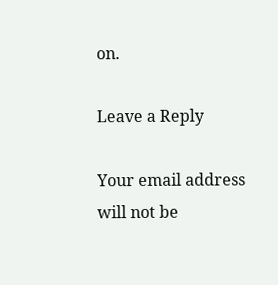on.

Leave a Reply

Your email address will not be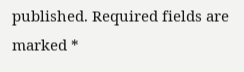published. Required fields are marked *